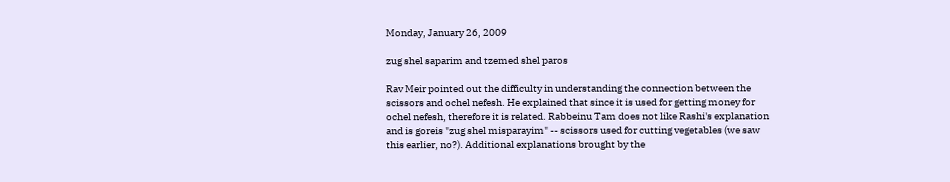Monday, January 26, 2009

zug shel saparim and tzemed shel paros

Rav Meir pointed out the difficulty in understanding the connection between the scissors and ochel nefesh. He explained that since it is used for getting money for ochel nefesh, therefore it is related. Rabbeinu Tam does not like Rashi's explanation and is goreis "zug shel misparayim" -- scissors used for cutting vegetables (we saw this earlier, no?). Additional explanations brought by the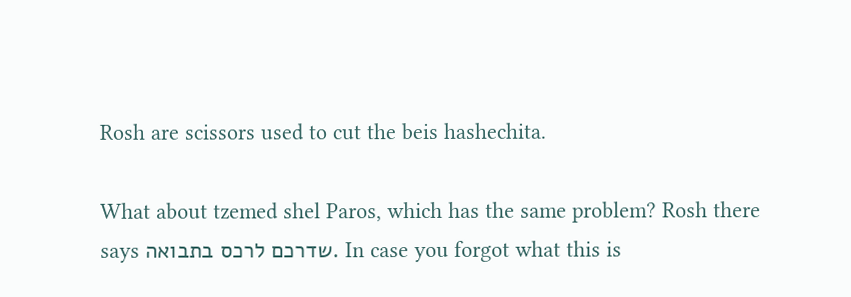Rosh are scissors used to cut the beis hashechita.

What about tzemed shel Paros, which has the same problem? Rosh there says שדרכם לרכס בתבואה. In case you forgot what this is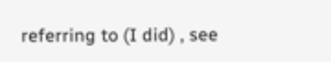referring to (I did) , see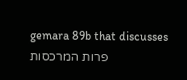gemara 89b that discusses פרות המרכסות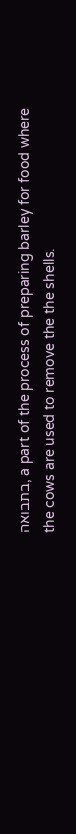בתבואה, a part of the process of preparing barley for food where the cows are used to remove the the shells.